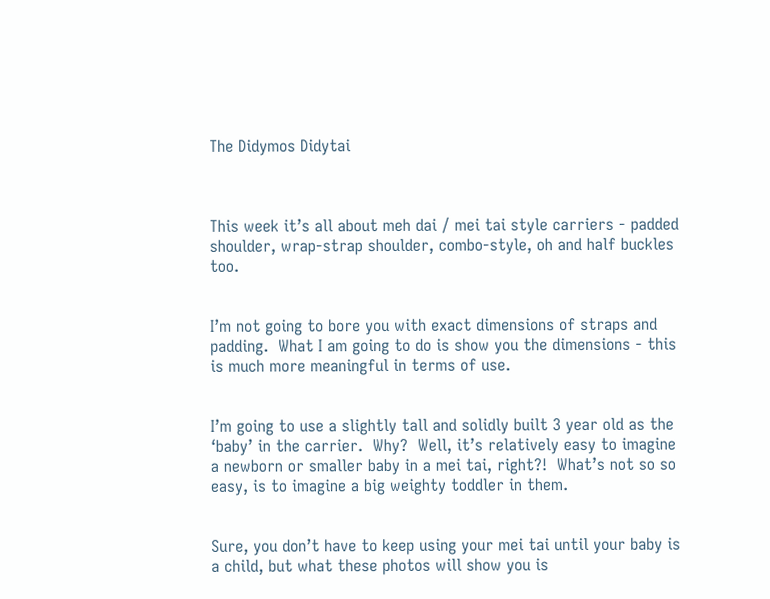The Didymos Didytai



This week it’s all about meh dai / mei tai style carriers - padded shoulder, wrap-strap shoulder, combo-style, oh and half buckles too.


I’m not going to bore you with exact dimensions of straps and padding.  What I am going to do is show you the dimensions - this is much more meaningful in terms of use.


I’m going to use a slightly tall and solidly built 3 year old as the ‘baby’ in the carrier.  Why?  Well, it’s relatively easy to imagine a newborn or smaller baby in a mei tai, right?!  What’s not so so easy, is to imagine a big weighty toddler in them.


Sure, you don’t have to keep using your mei tai until your baby is a child, but what these photos will show you is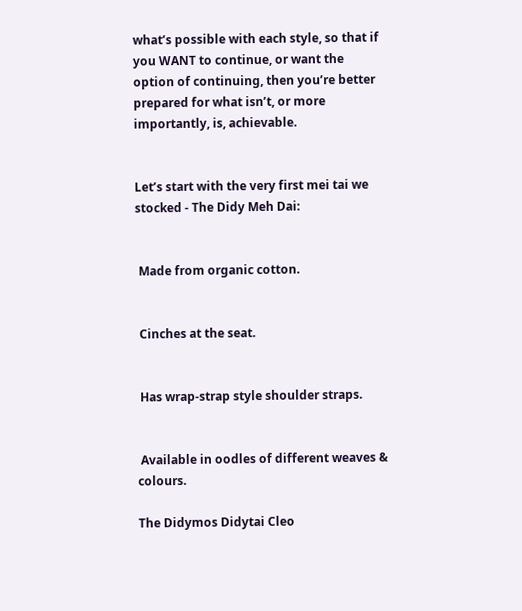what’s possible with each style, so that if you WANT to continue, or want the option of continuing, then you’re better prepared for what isn’t, or more importantly, is, achievable.


Let’s start with the very first mei tai we stocked - The Didy Meh Dai:


 Made from organic cotton.


 Cinches at the seat.


 Has wrap-strap style shoulder straps.


 Available in oodles of different weaves & colours.

The Didymos Didytai Cleo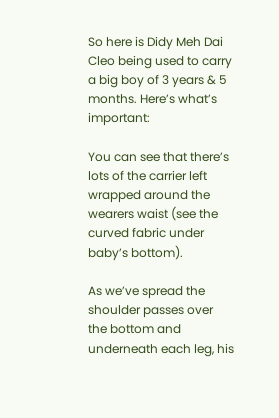So here is Didy Meh Dai Cleo being used to carry a big boy of 3 years & 5 months. Here’s what’s important:

You can see that there’s lots of the carrier left wrapped around the wearers waist (see the curved fabric under baby’s bottom).

As we’ve spread the shoulder passes over the bottom and underneath each leg, his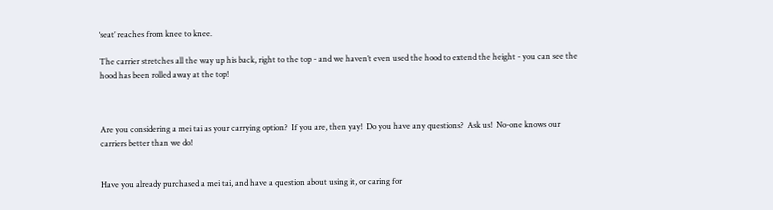‘seat’ reaches from knee to knee.

The carrier stretches all the way up his back, right to the top - and we haven’t even used the hood to extend the height - you can see the hood has been rolled away at the top!



Are you considering a mei tai as your carrying option?  If you are, then yay!  Do you have any questions?  Ask us!  No-one knows our carriers better than we do!


Have you already purchased a mei tai, and have a question about using it, or caring for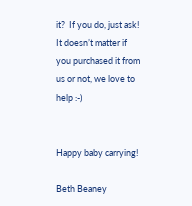it?  If you do, just ask!  It doesn’t matter if you purchased it from us or not, we love to help :-)


Happy baby carrying!

Beth Beaney